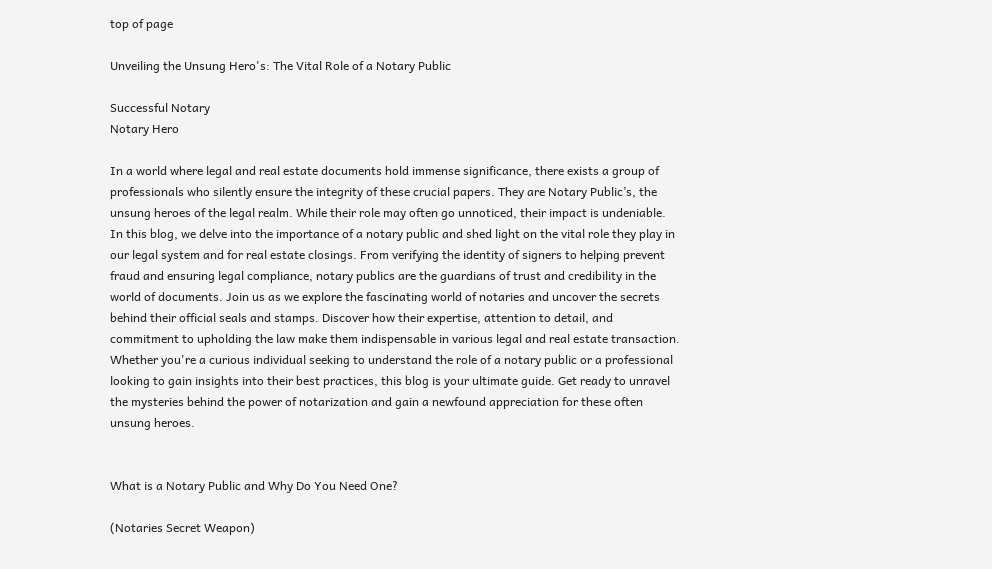top of page

Unveiling the Unsung Hero's: The Vital Role of a Notary Public

Successful Notary
Notary Hero

In a world where legal and real estate documents hold immense significance, there exists a group of professionals who silently ensure the integrity of these crucial papers. They are Notary Public’s, the unsung heroes of the legal realm. While their role may often go unnoticed, their impact is undeniable. In this blog, we delve into the importance of a notary public and shed light on the vital role they play in our legal system and for real estate closings. From verifying the identity of signers to helping prevent fraud and ensuring legal compliance, notary publics are the guardians of trust and credibility in the world of documents. Join us as we explore the fascinating world of notaries and uncover the secrets behind their official seals and stamps. Discover how their expertise, attention to detail, and commitment to upholding the law make them indispensable in various legal and real estate transaction. Whether you're a curious individual seeking to understand the role of a notary public or a professional looking to gain insights into their best practices, this blog is your ultimate guide. Get ready to unravel the mysteries behind the power of notarization and gain a newfound appreciation for these often unsung heroes.


What is a Notary Public and Why Do You Need One?

(Notaries Secret Weapon)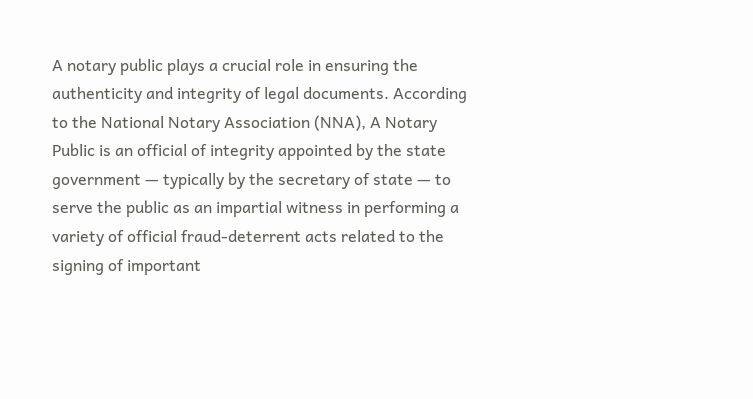A notary public plays a crucial role in ensuring the authenticity and integrity of legal documents. According to the National Notary Association (NNA), A Notary Public is an official of integrity appointed by the state government — typically by the secretary of state — to serve the public as an impartial witness in performing a variety of official fraud-deterrent acts related to the signing of important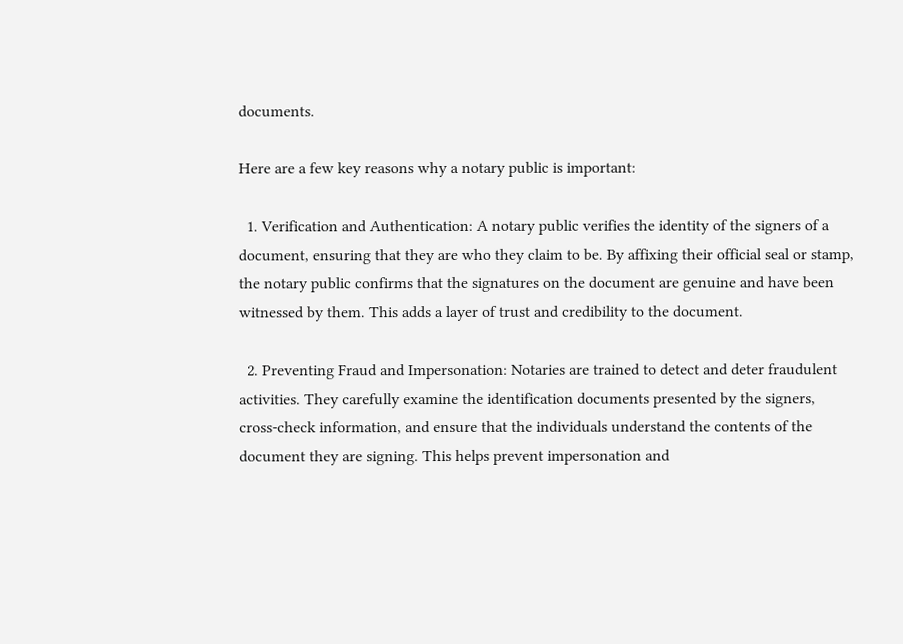documents.

Here are a few key reasons why a notary public is important:

  1. Verification and Authentication: A notary public verifies the identity of the signers of a document, ensuring that they are who they claim to be. By affixing their official seal or stamp, the notary public confirms that the signatures on the document are genuine and have been witnessed by them. This adds a layer of trust and credibility to the document.

  2. Preventing Fraud and Impersonation: Notaries are trained to detect and deter fraudulent activities. They carefully examine the identification documents presented by the signers, cross-check information, and ensure that the individuals understand the contents of the document they are signing. This helps prevent impersonation and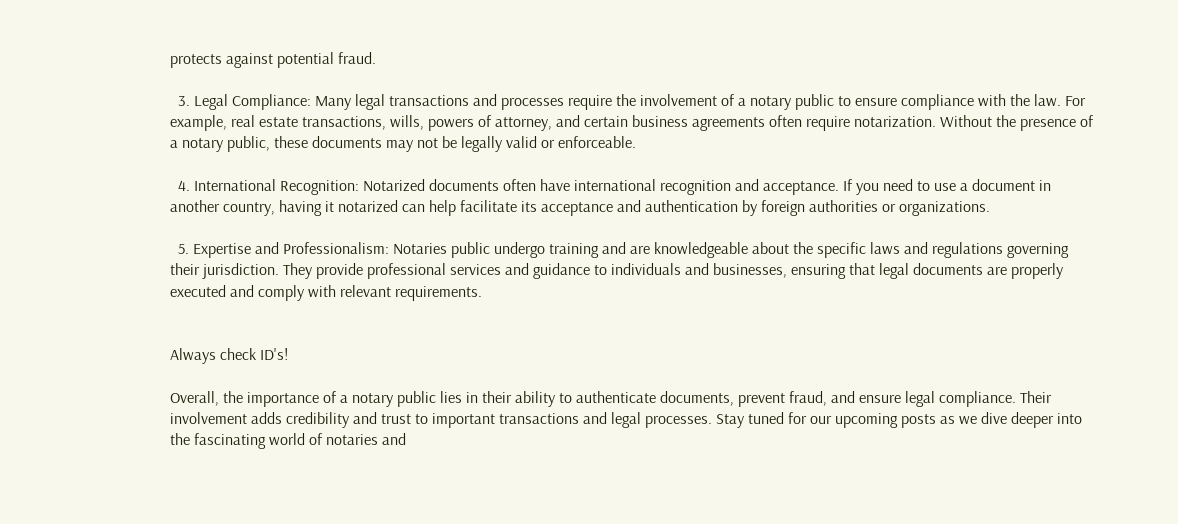protects against potential fraud.

  3. Legal Compliance: Many legal transactions and processes require the involvement of a notary public to ensure compliance with the law. For example, real estate transactions, wills, powers of attorney, and certain business agreements often require notarization. Without the presence of a notary public, these documents may not be legally valid or enforceable.

  4. International Recognition: Notarized documents often have international recognition and acceptance. If you need to use a document in another country, having it notarized can help facilitate its acceptance and authentication by foreign authorities or organizations.

  5. Expertise and Professionalism: Notaries public undergo training and are knowledgeable about the specific laws and regulations governing their jurisdiction. They provide professional services and guidance to individuals and businesses, ensuring that legal documents are properly executed and comply with relevant requirements.


Always check ID's!

Overall, the importance of a notary public lies in their ability to authenticate documents, prevent fraud, and ensure legal compliance. Their involvement adds credibility and trust to important transactions and legal processes. Stay tuned for our upcoming posts as we dive deeper into the fascinating world of notaries and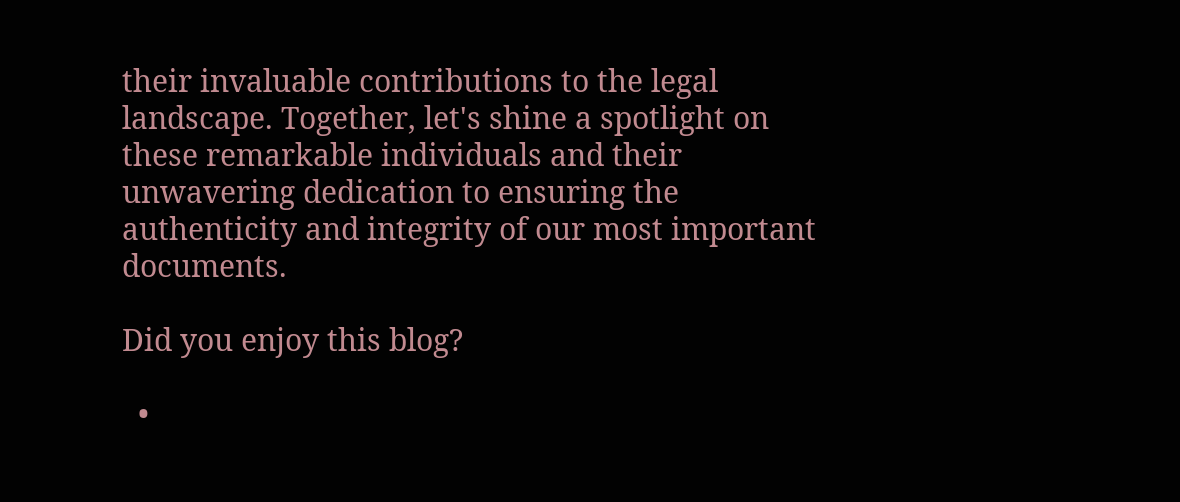their invaluable contributions to the legal landscape. Together, let's shine a spotlight on these remarkable individuals and their unwavering dedication to ensuring the authenticity and integrity of our most important documents.

Did you enjoy this blog?

  •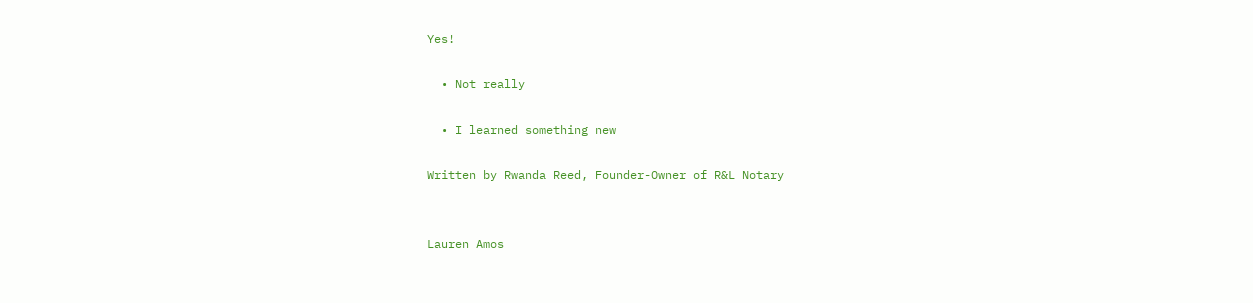Yes!

  • Not really

  • I learned something new

Written by Rwanda Reed, Founder-Owner of R&L Notary


Lauren Amos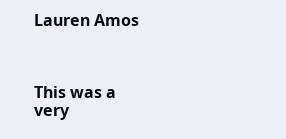Lauren Amos



This was a very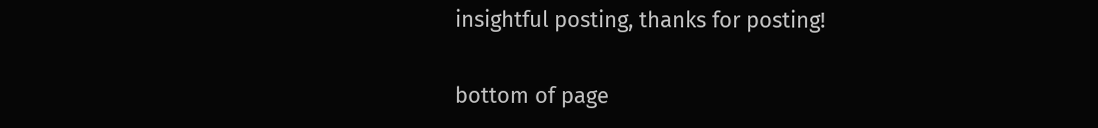insightful posting, thanks for posting!

bottom of page